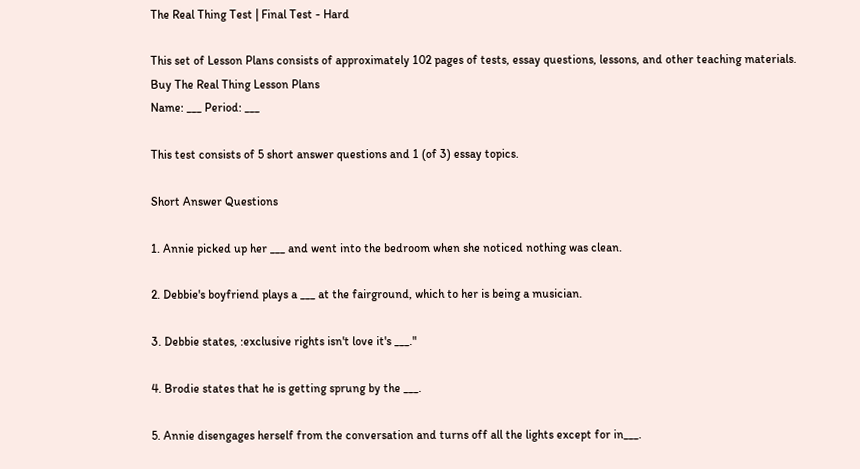The Real Thing Test | Final Test - Hard

This set of Lesson Plans consists of approximately 102 pages of tests, essay questions, lessons, and other teaching materials.
Buy The Real Thing Lesson Plans
Name: ___ Period: ___

This test consists of 5 short answer questions and 1 (of 3) essay topics.

Short Answer Questions

1. Annie picked up her ___ and went into the bedroom when she noticed nothing was clean.

2. Debbie's boyfriend plays a ___ at the fairground, which to her is being a musician.

3. Debbie states, :exclusive rights isn't love it's ___."

4. Brodie states that he is getting sprung by the ___.

5. Annie disengages herself from the conversation and turns off all the lights except for in___.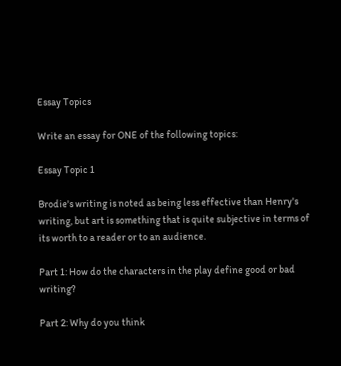Essay Topics

Write an essay for ONE of the following topics:

Essay Topic 1

Brodie's writing is noted as being less effective than Henry's writing, but art is something that is quite subjective in terms of its worth to a reader or to an audience.

Part 1: How do the characters in the play define good or bad writing?

Part 2: Why do you think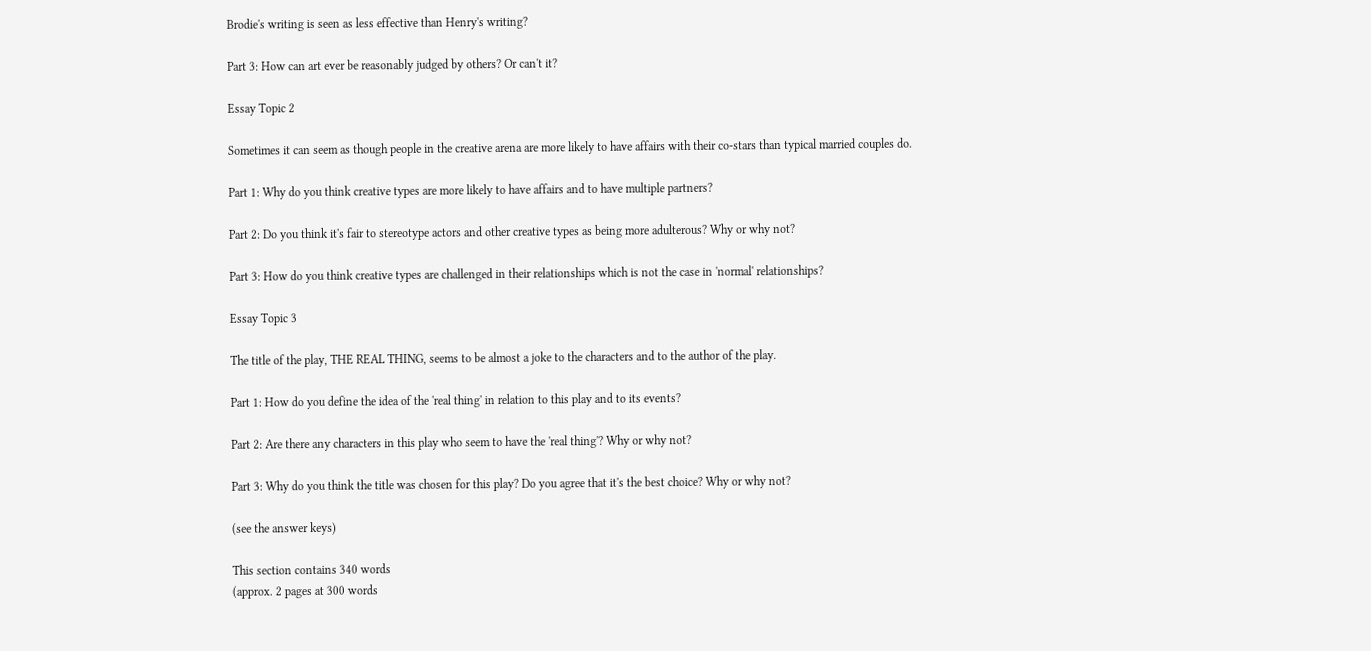Brodie's writing is seen as less effective than Henry's writing?

Part 3: How can art ever be reasonably judged by others? Or can't it?

Essay Topic 2

Sometimes it can seem as though people in the creative arena are more likely to have affairs with their co-stars than typical married couples do.

Part 1: Why do you think creative types are more likely to have affairs and to have multiple partners?

Part 2: Do you think it's fair to stereotype actors and other creative types as being more adulterous? Why or why not?

Part 3: How do you think creative types are challenged in their relationships which is not the case in 'normal' relationships?

Essay Topic 3

The title of the play, THE REAL THING, seems to be almost a joke to the characters and to the author of the play.

Part 1: How do you define the idea of the 'real thing' in relation to this play and to its events?

Part 2: Are there any characters in this play who seem to have the 'real thing'? Why or why not?

Part 3: Why do you think the title was chosen for this play? Do you agree that it's the best choice? Why or why not?

(see the answer keys)

This section contains 340 words
(approx. 2 pages at 300 words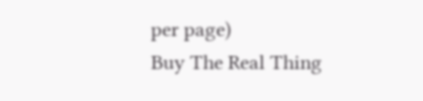per page)
Buy The Real Thing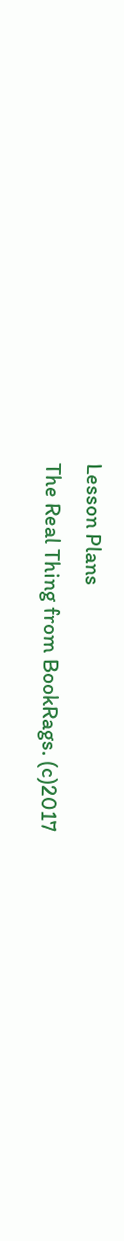Lesson Plans
The Real Thing from BookRags. (c)2017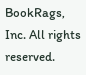BookRags, Inc. All rights reserved.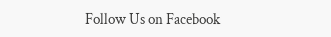Follow Us on Facebook